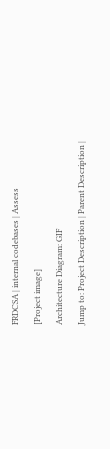FRDCSA | internal codebases | Assess

[Project image]

Architecture Diagram: GIF

Jump to: Project Description | Parent Description |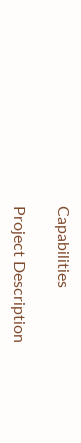Capabilities

Project Description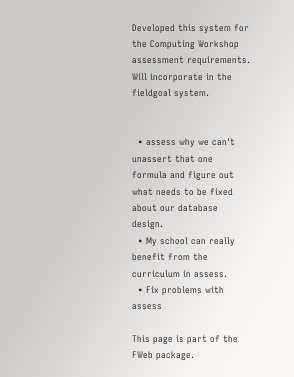Developed this system for the Computing Workshop assessment requirements. Will incorporate in the fieldgoal system.


  • assess why we can't unassert that one formula and figure out what needs to be fixed about our database design.
  • My school can really benefit from the curriculum in assess.
  • Fix problems with assess

This page is part of the FWeb package.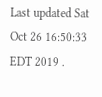Last updated Sat Oct 26 16:50:33 EDT 2019 .